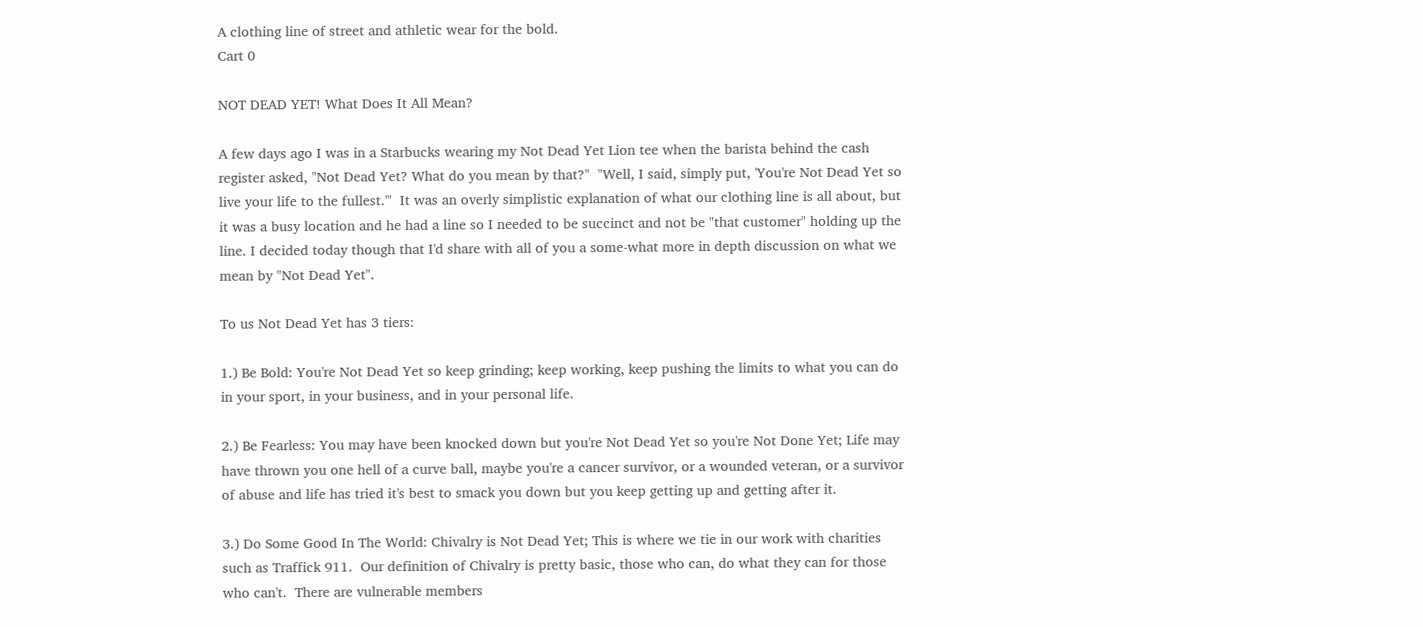A clothing line of street and athletic wear for the bold.
Cart 0

NOT DEAD YET! What Does It All Mean?

A few days ago I was in a Starbucks wearing my Not Dead Yet Lion tee when the barista behind the cash register asked, "Not Dead Yet? What do you mean by that?"  "Well, I said, simply put, 'You're Not Dead Yet so live your life to the fullest.'"  It was an overly simplistic explanation of what our clothing line is all about, but it was a busy location and he had a line so I needed to be succinct and not be "that customer" holding up the line. I decided today though that I'd share with all of you a some-what more in depth discussion on what we mean by "Not Dead Yet".

To us Not Dead Yet has 3 tiers:

1.) Be Bold: You're Not Dead Yet so keep grinding; keep working, keep pushing the limits to what you can do in your sport, in your business, and in your personal life.

2.) Be Fearless: You may have been knocked down but you're Not Dead Yet so you're Not Done Yet; Life may have thrown you one hell of a curve ball, maybe you're a cancer survivor, or a wounded veteran, or a survivor of abuse and life has tried it's best to smack you down but you keep getting up and getting after it.

3.) Do Some Good In The World: Chivalry is Not Dead Yet; This is where we tie in our work with charities such as Traffick 911.  Our definition of Chivalry is pretty basic, those who can, do what they can for those who can't.  There are vulnerable members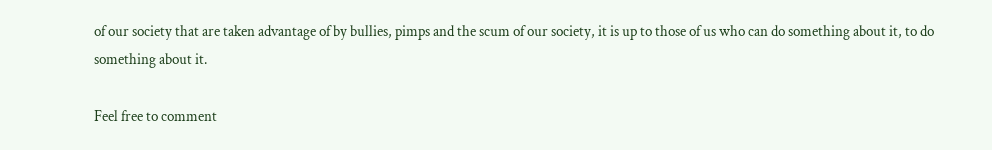of our society that are taken advantage of by bullies, pimps and the scum of our society, it is up to those of us who can do something about it, to do something about it.

Feel free to comment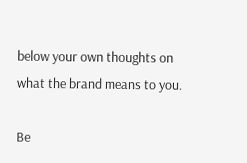below your own thoughts on what the brand means to you.

Be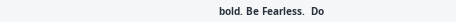bold. Be Fearless.  Do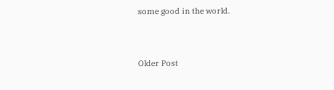some good in the world.


Older Post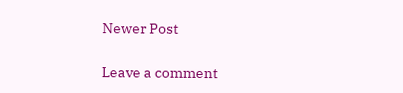Newer Post

Leave a comment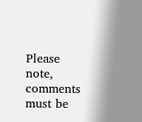Please note, comments must be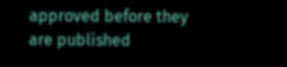approved before they are published